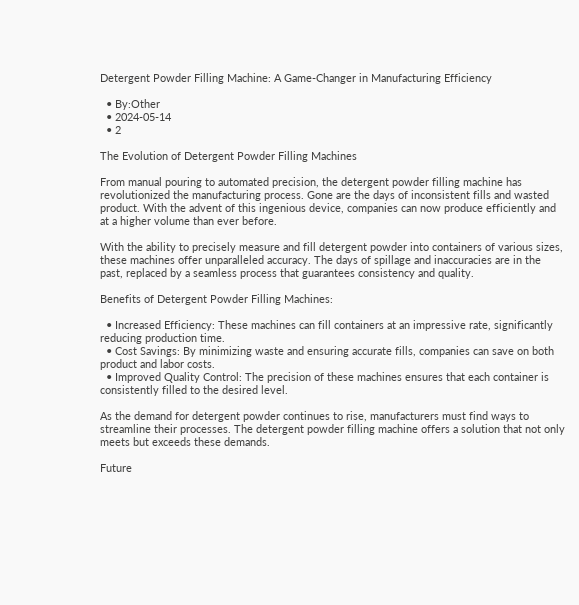Detergent Powder Filling Machine: A Game-Changer in Manufacturing Efficiency

  • By:Other
  • 2024-05-14
  • 2

The Evolution of Detergent Powder Filling Machines

From manual pouring to automated precision, the detergent powder filling machine has revolutionized the manufacturing process. Gone are the days of inconsistent fills and wasted product. With the advent of this ingenious device, companies can now produce efficiently and at a higher volume than ever before.

With the ability to precisely measure and fill detergent powder into containers of various sizes, these machines offer unparalleled accuracy. The days of spillage and inaccuracies are in the past, replaced by a seamless process that guarantees consistency and quality.

Benefits of Detergent Powder Filling Machines:

  • Increased Efficiency: These machines can fill containers at an impressive rate, significantly reducing production time.
  • Cost Savings: By minimizing waste and ensuring accurate fills, companies can save on both product and labor costs.
  • Improved Quality Control: The precision of these machines ensures that each container is consistently filled to the desired level.

As the demand for detergent powder continues to rise, manufacturers must find ways to streamline their processes. The detergent powder filling machine offers a solution that not only meets but exceeds these demands.

Future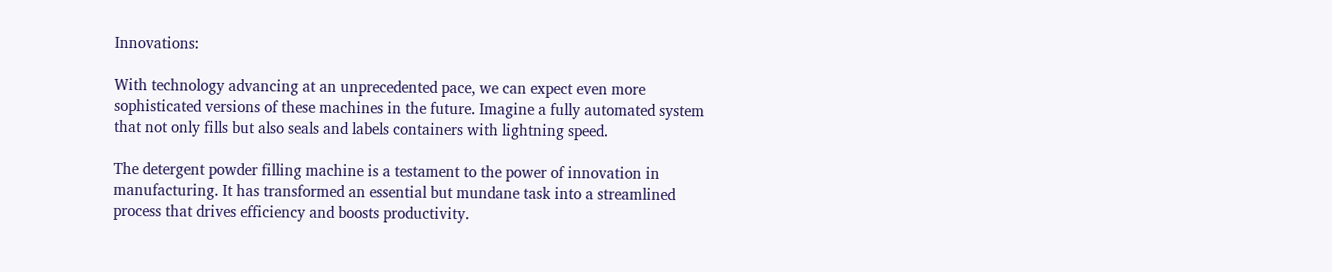Innovations:

With technology advancing at an unprecedented pace, we can expect even more sophisticated versions of these machines in the future. Imagine a fully automated system that not only fills but also seals and labels containers with lightning speed.

The detergent powder filling machine is a testament to the power of innovation in manufacturing. It has transformed an essential but mundane task into a streamlined process that drives efficiency and boosts productivity.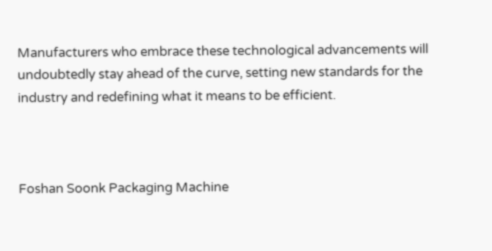Manufacturers who embrace these technological advancements will undoubtedly stay ahead of the curve, setting new standards for the industry and redefining what it means to be efficient.



Foshan Soonk Packaging Machine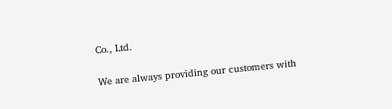Co., Ltd.

We are always providing our customers with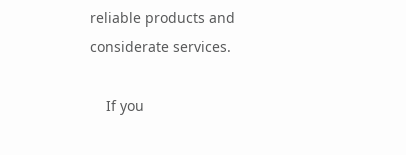reliable products and considerate services.

    If you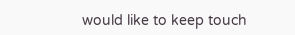would like to keep touch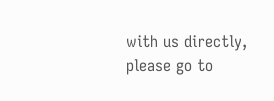with us directly, please go to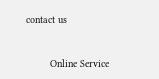contact us



        Online Service